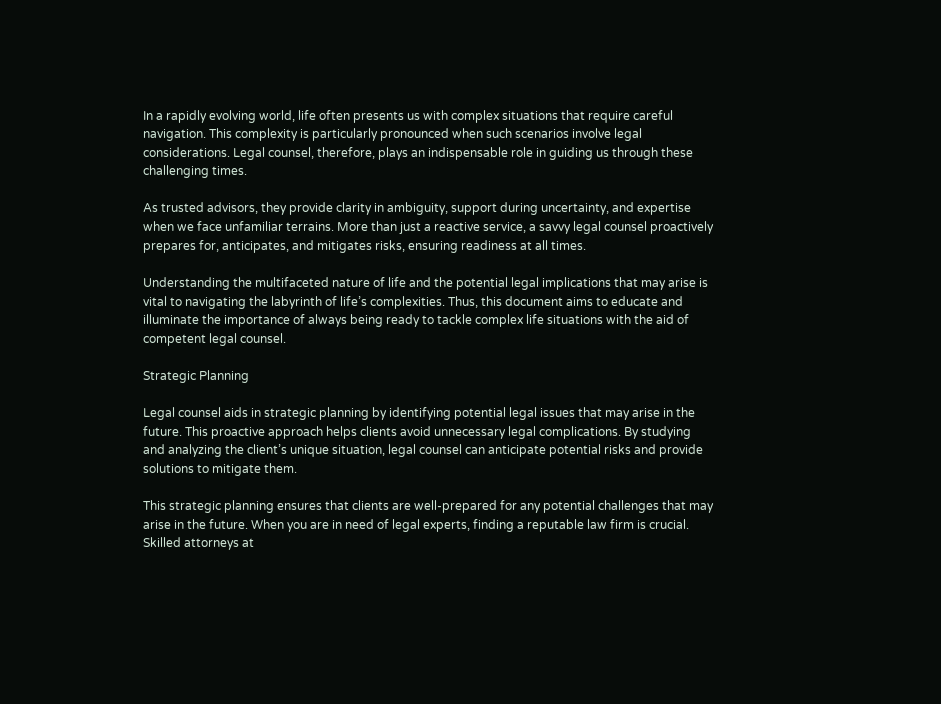In a rapidly evolving world, life often presents us with complex situations that require careful navigation. This complexity is particularly pronounced when such scenarios involve legal considerations. Legal counsel, therefore, plays an indispensable role in guiding us through these challenging times.

As trusted advisors, they provide clarity in ambiguity, support during uncertainty, and expertise when we face unfamiliar terrains. More than just a reactive service, a savvy legal counsel proactively prepares for, anticipates, and mitigates risks, ensuring readiness at all times.

Understanding the multifaceted nature of life and the potential legal implications that may arise is vital to navigating the labyrinth of life’s complexities. Thus, this document aims to educate and illuminate the importance of always being ready to tackle complex life situations with the aid of competent legal counsel.

Strategic Planning

Legal counsel aids in strategic planning by identifying potential legal issues that may arise in the future. This proactive approach helps clients avoid unnecessary legal complications. By studying and analyzing the client’s unique situation, legal counsel can anticipate potential risks and provide solutions to mitigate them.

This strategic planning ensures that clients are well-prepared for any potential challenges that may arise in the future. When you are in need of legal experts, finding a reputable law firm is crucial. Skilled attorneys at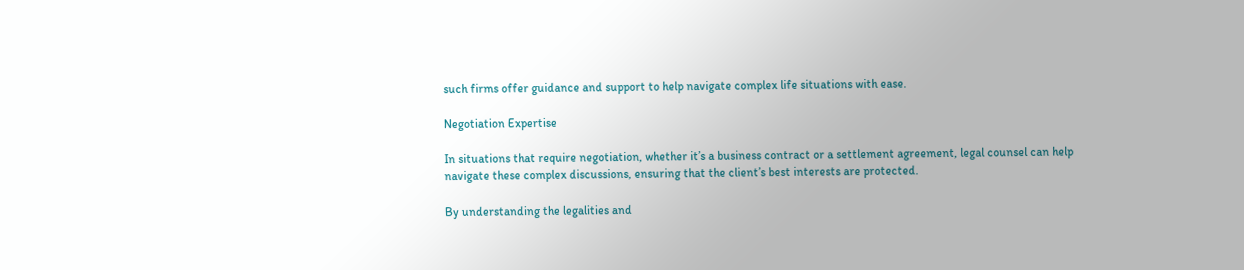such firms offer guidance and support to help navigate complex life situations with ease.

Negotiation Expertise

In situations that require negotiation, whether it’s a business contract or a settlement agreement, legal counsel can help navigate these complex discussions, ensuring that the client’s best interests are protected.

By understanding the legalities and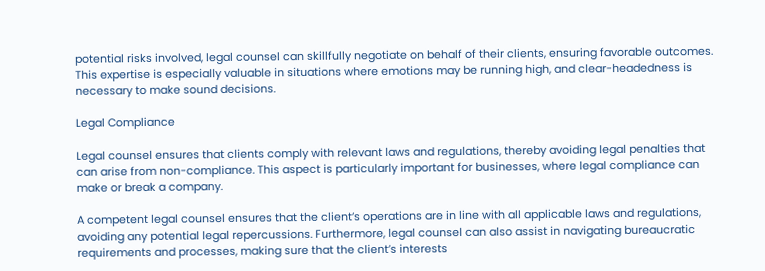potential risks involved, legal counsel can skillfully negotiate on behalf of their clients, ensuring favorable outcomes. This expertise is especially valuable in situations where emotions may be running high, and clear-headedness is necessary to make sound decisions.

Legal Compliance

Legal counsel ensures that clients comply with relevant laws and regulations, thereby avoiding legal penalties that can arise from non-compliance. This aspect is particularly important for businesses, where legal compliance can make or break a company.

A competent legal counsel ensures that the client’s operations are in line with all applicable laws and regulations, avoiding any potential legal repercussions. Furthermore, legal counsel can also assist in navigating bureaucratic requirements and processes, making sure that the client’s interests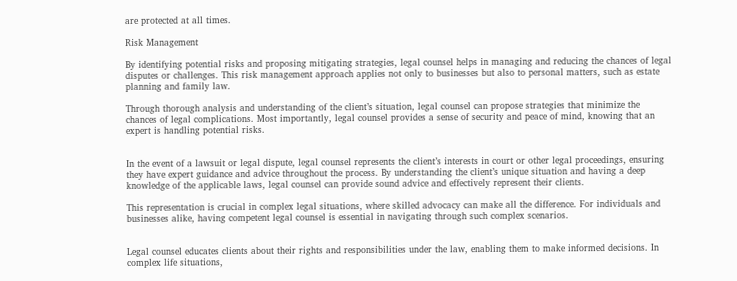are protected at all times.

Risk Management

By identifying potential risks and proposing mitigating strategies, legal counsel helps in managing and reducing the chances of legal disputes or challenges. This risk management approach applies not only to businesses but also to personal matters, such as estate planning and family law.

Through thorough analysis and understanding of the client’s situation, legal counsel can propose strategies that minimize the chances of legal complications. Most importantly, legal counsel provides a sense of security and peace of mind, knowing that an expert is handling potential risks.


In the event of a lawsuit or legal dispute, legal counsel represents the client’s interests in court or other legal proceedings, ensuring they have expert guidance and advice throughout the process. By understanding the client’s unique situation and having a deep knowledge of the applicable laws, legal counsel can provide sound advice and effectively represent their clients.

This representation is crucial in complex legal situations, where skilled advocacy can make all the difference. For individuals and businesses alike, having competent legal counsel is essential in navigating through such complex scenarios.


Legal counsel educates clients about their rights and responsibilities under the law, enabling them to make informed decisions. In complex life situations,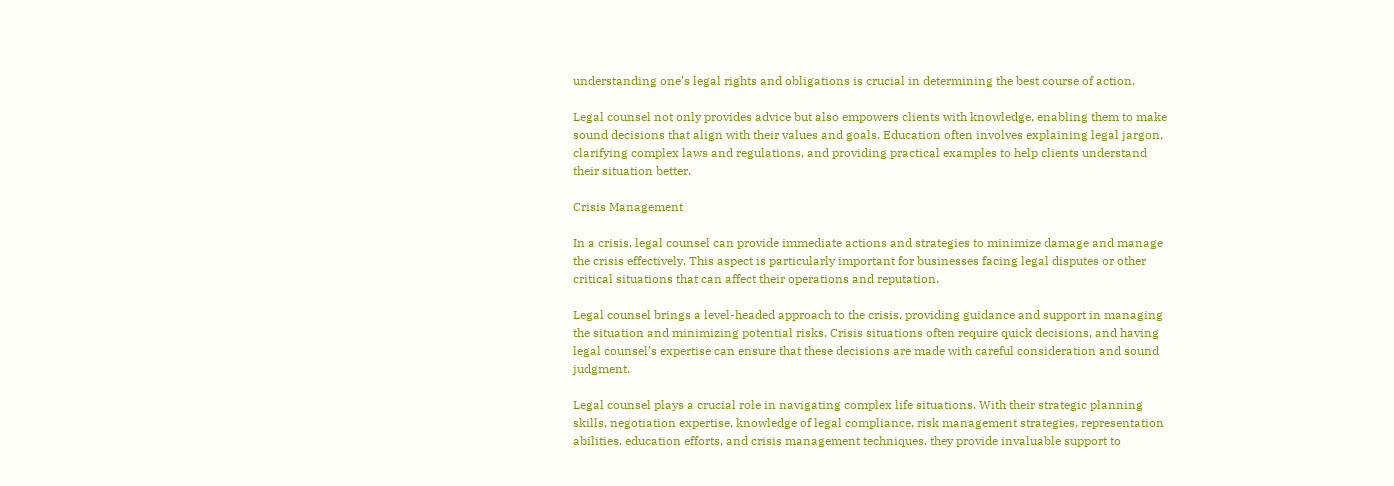understanding one’s legal rights and obligations is crucial in determining the best course of action.

Legal counsel not only provides advice but also empowers clients with knowledge, enabling them to make sound decisions that align with their values and goals. Education often involves explaining legal jargon, clarifying complex laws and regulations, and providing practical examples to help clients understand their situation better.

Crisis Management

In a crisis, legal counsel can provide immediate actions and strategies to minimize damage and manage the crisis effectively. This aspect is particularly important for businesses facing legal disputes or other critical situations that can affect their operations and reputation.

Legal counsel brings a level-headed approach to the crisis, providing guidance and support in managing the situation and minimizing potential risks. Crisis situations often require quick decisions, and having legal counsel’s expertise can ensure that these decisions are made with careful consideration and sound judgment.

Legal counsel plays a crucial role in navigating complex life situations. With their strategic planning skills, negotiation expertise, knowledge of legal compliance, risk management strategies, representation abilities, education efforts, and crisis management techniques, they provide invaluable support to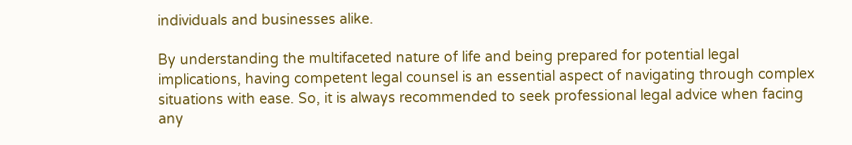individuals and businesses alike.

By understanding the multifaceted nature of life and being prepared for potential legal implications, having competent legal counsel is an essential aspect of navigating through complex situations with ease. So, it is always recommended to seek professional legal advice when facing any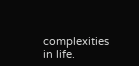complexities in life.